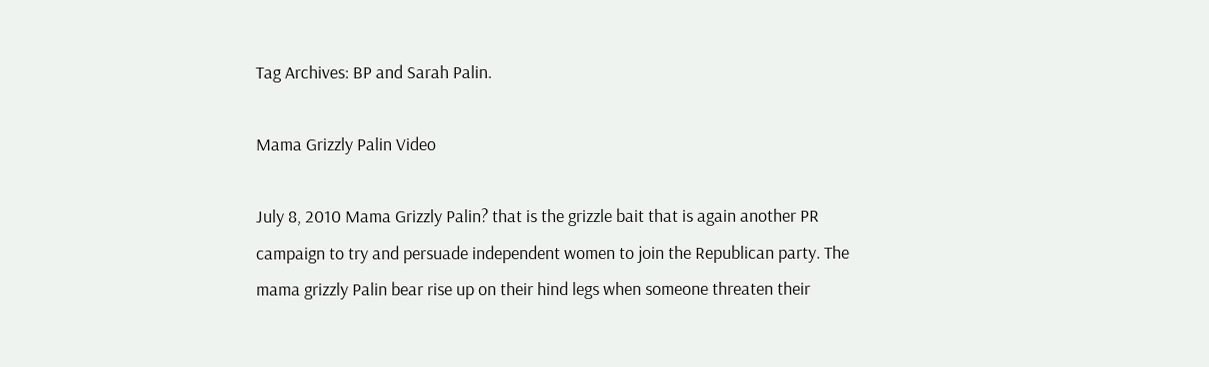Tag Archives: BP and Sarah Palin.

Mama Grizzly Palin Video

July 8, 2010 Mama Grizzly Palin? that is the grizzle bait that is again another PR campaign to try and persuade independent women to join the Republican party. The mama grizzly Palin bear rise up on their hind legs when someone threaten their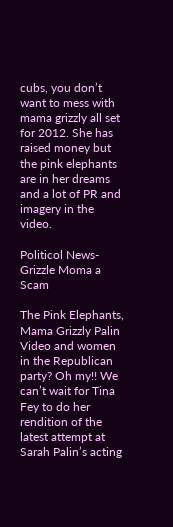cubs, you don’t want to mess with mama grizzly all set for 2012. She has raised money but the pink elephants are in her dreams and a lot of PR and imagery in the video.

Politicol News-Grizzle Moma a Scam

The Pink Elephants, Mama Grizzly Palin Video and women in the Republican party? Oh my!! We can’t wait for Tina Fey to do her rendition of the latest attempt at Sarah Palin’s acting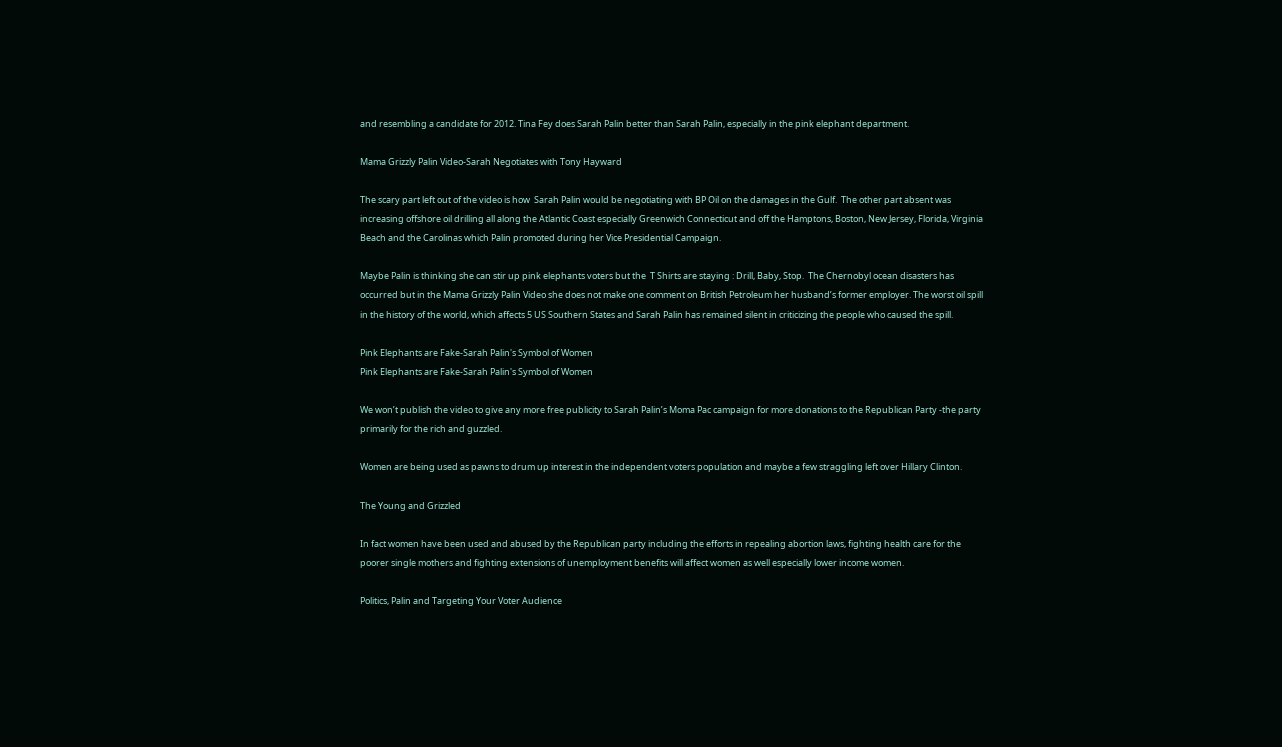and resembling a candidate for 2012. Tina Fey does Sarah Palin better than Sarah Palin, especially in the pink elephant department.

Mama Grizzly Palin Video-Sarah Negotiates with Tony Hayward

The scary part left out of the video is how  Sarah Palin would be negotiating with BP Oil on the damages in the Gulf.  The other part absent was increasing offshore oil drilling all along the Atlantic Coast especially Greenwich Connecticut and off the Hamptons, Boston, New Jersey, Florida, Virginia Beach and the Carolinas which Palin promoted during her Vice Presidential Campaign.

Maybe Palin is thinking she can stir up pink elephants voters but the  T Shirts are staying : Drill, Baby, Stop.  The Chernobyl ocean disasters has occurred but in the Mama Grizzly Palin Video she does not make one comment on British Petroleum her husband’s former employer. The worst oil spill in the history of the world, which affects 5 US Southern States and Sarah Palin has remained silent in criticizing the people who caused the spill.

Pink Elephants are Fake-Sarah Palin's Symbol of Women
Pink Elephants are Fake-Sarah Palin's Symbol of Women

We won’t publish the video to give any more free publicity to Sarah Palin’s Moma Pac campaign for more donations to the Republican Party -the party primarily for the rich and guzzled.

Women are being used as pawns to drum up interest in the independent voters population and maybe a few straggling left over Hillary Clinton.

The Young and Grizzled

In fact women have been used and abused by the Republican party including the efforts in repealing abortion laws, fighting health care for the poorer single mothers and fighting extensions of unemployment benefits will affect women as well especially lower income women.

Politics, Palin and Targeting Your Voter Audience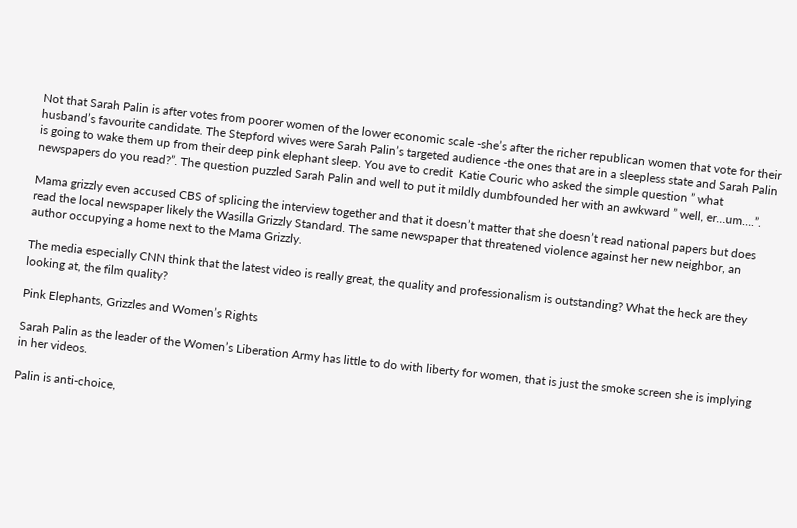Not that Sarah Palin is after votes from poorer women of the lower economic scale -she’s after the richer republican women that vote for their husband’s favourite candidate. The Stepford wives were Sarah Palin’s targeted audience -the ones that are in a sleepless state and Sarah Palin is going to wake them up from their deep pink elephant sleep. You ave to credit  Katie Couric who asked the simple question ” what newspapers do you read?”. The question puzzled Sarah Palin and well to put it mildly dumbfounded her with an awkward ” well, er…um….”.

Mama grizzly even accused CBS of splicing the interview together and that it doesn’t matter that she doesn’t read national papers but does read the local newspaper likely the Wasilla Grizzly Standard. The same newspaper that threatened violence against her new neighbor, an author occupying a home next to the Mama Grizzly.

The media especially CNN think that the latest video is really great, the quality and professionalism is outstanding? What the heck are they looking at, the film quality?

Pink Elephants, Grizzles and Women’s Rights

Sarah Palin as the leader of the Women’s Liberation Army has little to do with liberty for women, that is just the smoke screen she is implying in her videos.

Palin is anti-choice,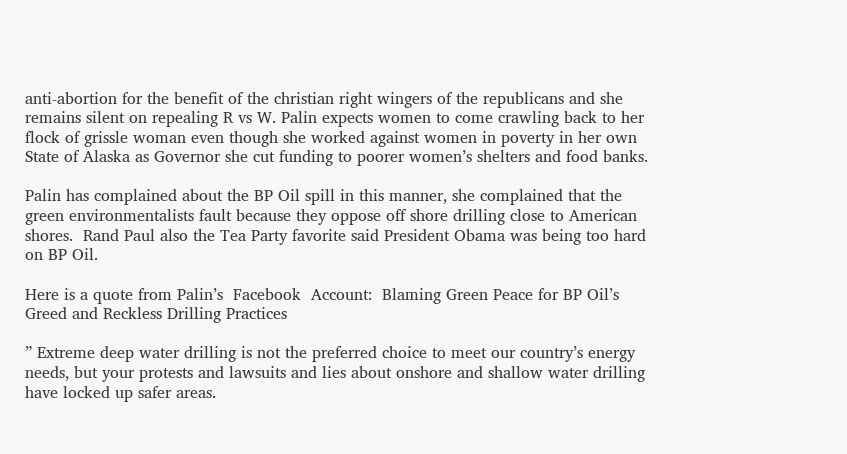anti-abortion for the benefit of the christian right wingers of the republicans and she remains silent on repealing R vs W. Palin expects women to come crawling back to her flock of grissle woman even though she worked against women in poverty in her own State of Alaska as Governor she cut funding to poorer women’s shelters and food banks.

Palin has complained about the BP Oil spill in this manner, she complained that the green environmentalists fault because they oppose off shore drilling close to American shores.  Rand Paul also the Tea Party favorite said President Obama was being too hard on BP Oil.

Here is a quote from Palin’s  Facebook  Account:  Blaming Green Peace for BP Oil’s Greed and Reckless Drilling Practices

” Extreme deep water drilling is not the preferred choice to meet our country’s energy needs, but your protests and lawsuits and lies about onshore and shallow water drilling have locked up safer areas.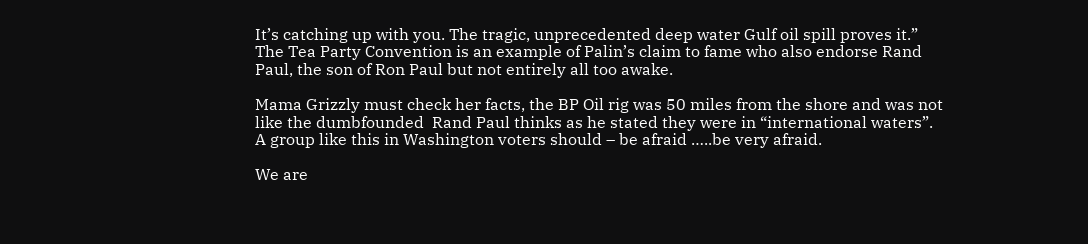It’s catching up with you. The tragic, unprecedented deep water Gulf oil spill proves it.”  The Tea Party Convention is an example of Palin’s claim to fame who also endorse Rand Paul, the son of Ron Paul but not entirely all too awake.

Mama Grizzly must check her facts, the BP Oil rig was 50 miles from the shore and was not like the dumbfounded  Rand Paul thinks as he stated they were in “international waters”.  A group like this in Washington voters should – be afraid …..be very afraid.

We are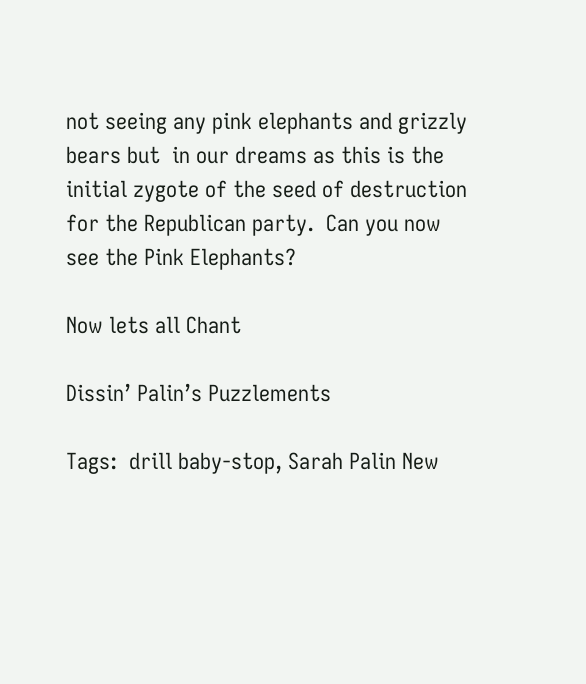not seeing any pink elephants and grizzly bears but  in our dreams as this is the initial zygote of the seed of destruction for the Republican party.  Can you now see the Pink Elephants?

Now lets all Chant

Dissin’ Palin’s Puzzlements

Tags:  drill baby-stop, Sarah Palin New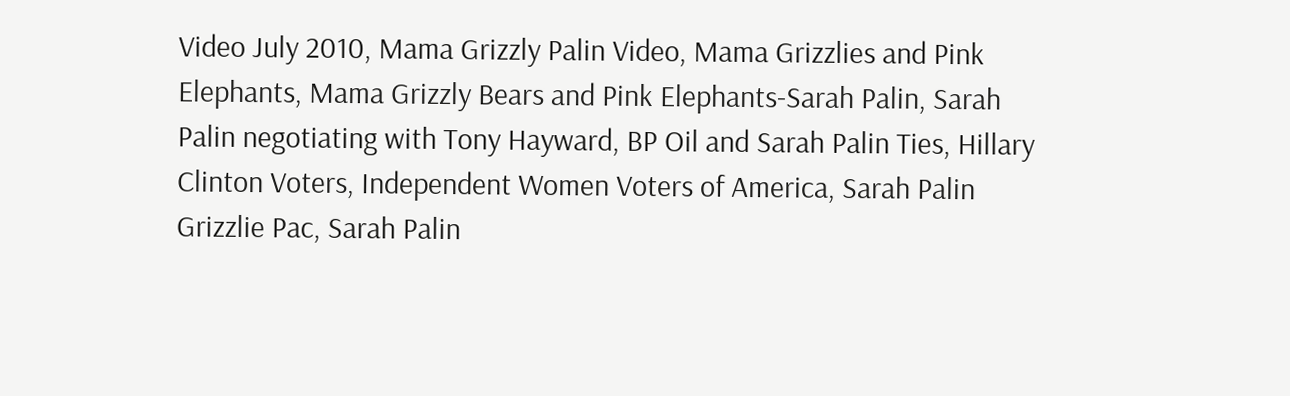Video July 2010, Mama Grizzly Palin Video, Mama Grizzlies and Pink Elephants, Mama Grizzly Bears and Pink Elephants-Sarah Palin, Sarah Palin negotiating with Tony Hayward, BP Oil and Sarah Palin Ties, Hillary Clinton Voters, Independent Women Voters of America, Sarah Palin Grizzlie Pac, Sarah Palin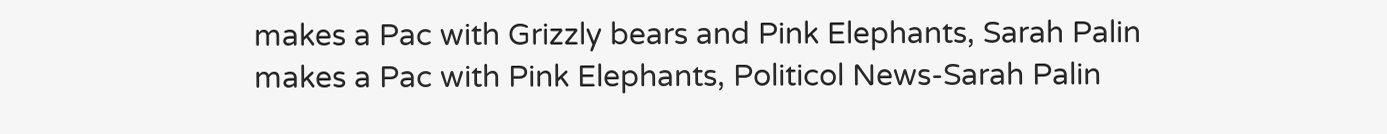makes a Pac with Grizzly bears and Pink Elephants, Sarah Palin makes a Pac with Pink Elephants, Politicol News-Sarah Palin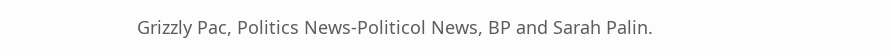Grizzly Pac, Politics News-Politicol News, BP and Sarah Palin.